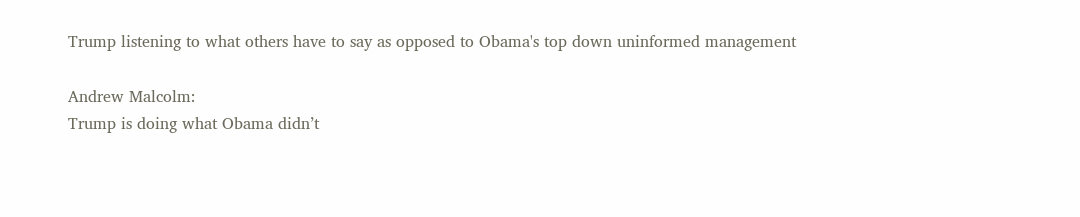Trump listening to what others have to say as opposed to Obama's top down uninformed management

Andrew Malcolm:
Trump is doing what Obama didn’t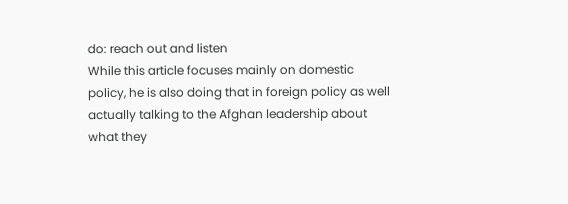do: reach out and listen
While this article focuses mainly on domestic policy, he is also doing that in foreign policy as well actually talking to the Afghan leadership about what they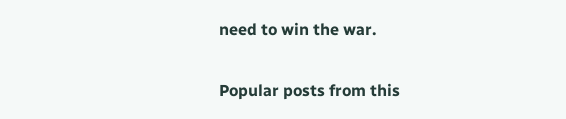need to win the war.


Popular posts from this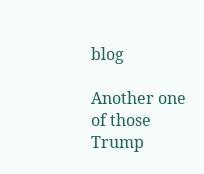blog

Another one of those Trump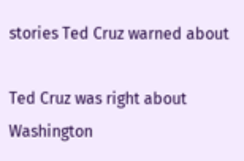stories Ted Cruz warned about

Ted Cruz was right about Washington